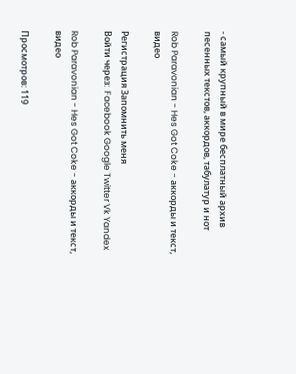- самый крупный в мире бесплатный архив песенных текстов, аккордов, табулатур и нот

Rob Paravonian - Hes Got Coke - аккорды и текст, видео

Регистрация Запомнить меня
Войти через:  Facebook Google Twitter Vk Yandex

Rob Paravonian - Hes Got Coke - аккорды и текст, видео

Просмотров: 119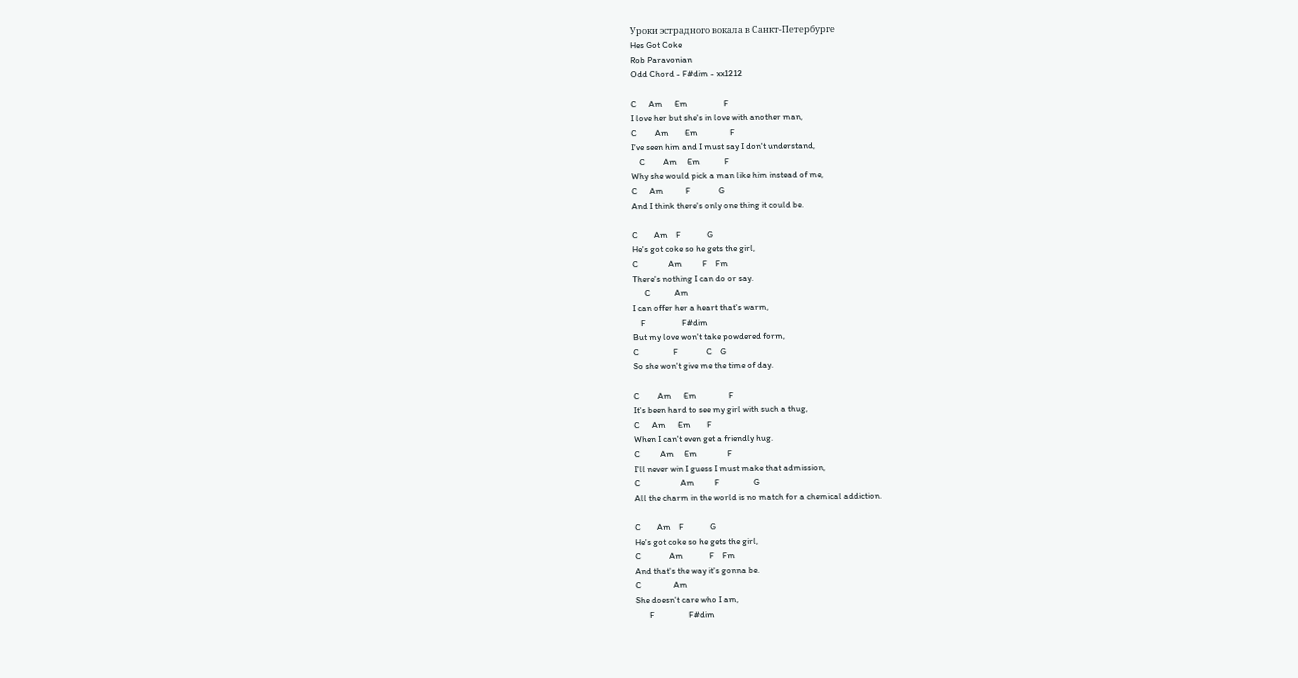Уроки эстрадного вокала в Санкт-Петербурге
Hes Got Coke
Rob Paravonian
Odd Chord - F#dim - xx1212

C      Am      Em                  F
I love her but she's in love with another man,
C         Am        Em                F
I've seen him and I must say I don't understand,
    C         Am     Em            F
Why she would pick a man like him instead of me,
C      Am           F              G
And I think there's only one thing it could be.

C        Am    F             G
He's got coke so he gets the girl,
C               Am          F    Fm
There's nothing I can do or say.
      C            Am
I can offer her a heart that's warm,
    F                  F#dim
But my love won't take powdered form,
C                 F              C    G
So she won't give me the time of day.

C         Am      Em                F
It's been hard to see my girl with such a thug,
C      Am      Em        F
When I can't even get a friendly hug.
C          Am     Em               F
I'll never win I guess I must make that admission,
C                    Am          F                 G
All the charm in the world is no match for a chemical addiction.

C        Am    F             G
He's got coke so he gets the girl,
C              Am             F    Fm
And that's the way it's gonna be.
C                Am
She doesn't care who I am,
       F                 F#dim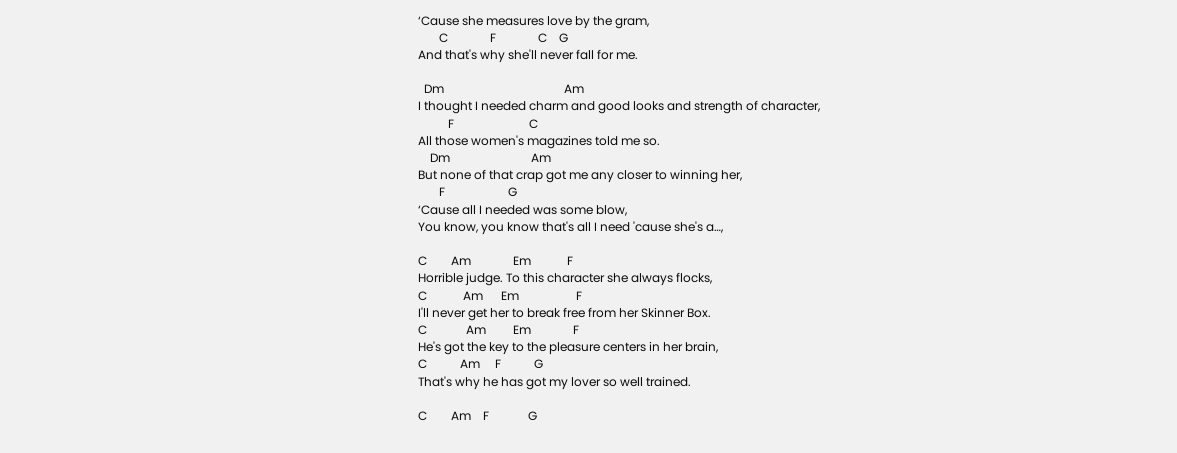‘Cause she measures love by the gram,
       C              F              C    G
And that's why she'll never fall for me.

  Dm                                        Am
I thought I needed charm and good looks and strength of character,
          F                         C
All those women's magazines told me so.
    Dm                           Am
But none of that crap got me any closer to winning her,
       F                     G
‘Cause all I needed was some blow,
You know, you know that's all I need 'cause she's a…,

C        Am              Em            F
Horrible judge. To this character she always flocks,
C            Am      Em                   F
I'll never get her to break free from her Skinner Box.
C             Am         Em              F
He's got the key to the pleasure centers in her brain,
C           Am     F           G
That's why he has got my lover so well trained.

C        Am    F             G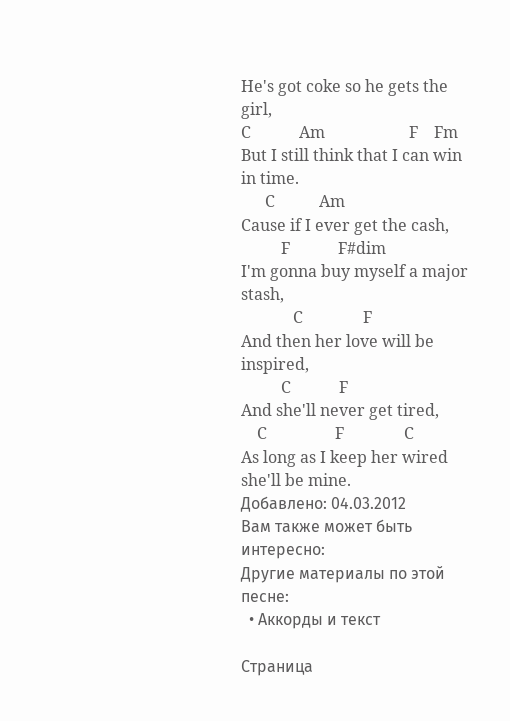He's got coke so he gets the girl,
C            Am                     F    Fm
But I still think that I can win in time.
      C           Am
Cause if I ever get the cash,
          F            F#dim
I'm gonna buy myself a major stash,
             C               F
And then her love will be inspired,
          C            F
And she'll never get tired,
    C                 F               C
As long as I keep her wired she'll be mine.
Добавлено: 04.03.2012
Вам также может быть интересно:
Другие материалы по этой песне:
  • Аккорды и текст

Страница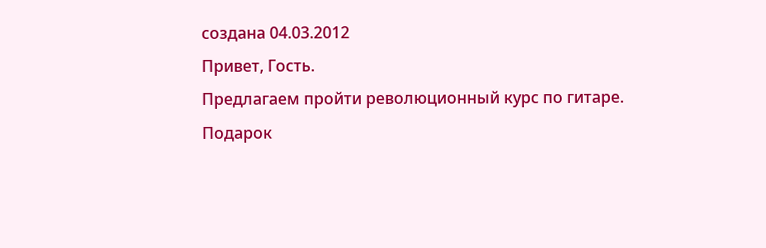создана 04.03.2012
Привет, Гость.
Предлагаем пройти революционный курс по гитаре.
Подарок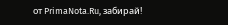от PrimaNota.Ru, забирай!